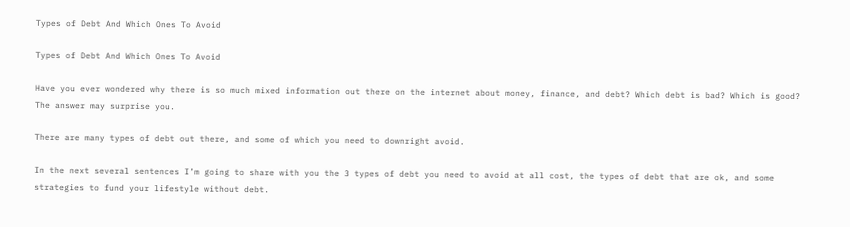Types of Debt And Which Ones To Avoid

Types of Debt And Which Ones To Avoid

Have you ever wondered why there is so much mixed information out there on the internet about money, finance, and debt? Which debt is bad? Which is good? The answer may surprise you.

There are many types of debt out there, and some of which you need to downright avoid.

In the next several sentences I’m going to share with you the 3 types of debt you need to avoid at all cost, the types of debt that are ok, and some strategies to fund your lifestyle without debt.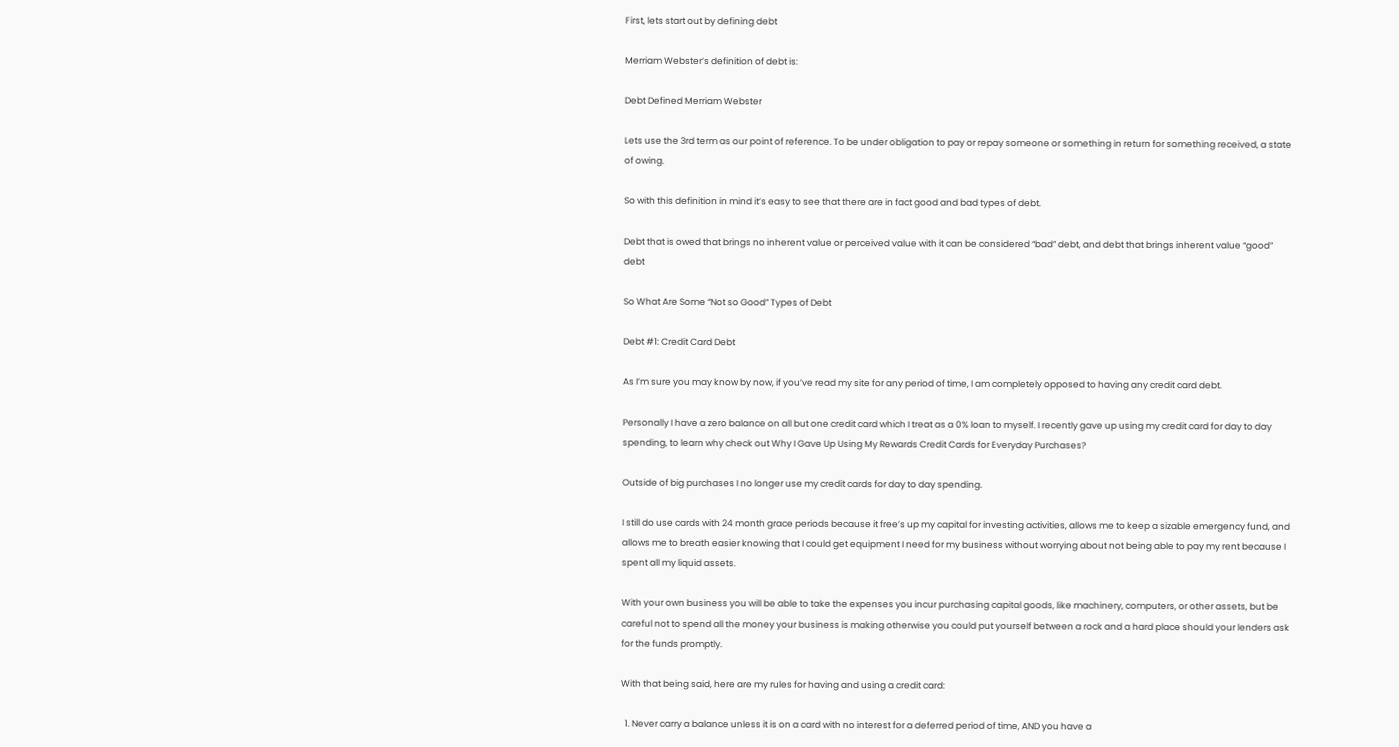First, lets start out by defining debt

Merriam Webster’s definition of debt is:

Debt Defined Merriam Webster

Lets use the 3rd term as our point of reference. To be under obligation to pay or repay someone or something in return for something received, a state of owing.

So with this definition in mind it’s easy to see that there are in fact good and bad types of debt.

Debt that is owed that brings no inherent value or perceived value with it can be considered “bad” debt, and debt that brings inherent value “good” debt

So What Are Some “Not so Good” Types of Debt

Debt #1: Credit Card Debt

As I’m sure you may know by now, if you’ve read my site for any period of time, I am completely opposed to having any credit card debt.

Personally I have a zero balance on all but one credit card which I treat as a 0% loan to myself. I recently gave up using my credit card for day to day spending, to learn why check out Why I Gave Up Using My Rewards Credit Cards for Everyday Purchases?

Outside of big purchases I no longer use my credit cards for day to day spending.

I still do use cards with 24 month grace periods because it free’s up my capital for investing activities, allows me to keep a sizable emergency fund, and allows me to breath easier knowing that I could get equipment I need for my business without worrying about not being able to pay my rent because I spent all my liquid assets.

With your own business you will be able to take the expenses you incur purchasing capital goods, like machinery, computers, or other assets, but be careful not to spend all the money your business is making otherwise you could put yourself between a rock and a hard place should your lenders ask for the funds promptly.

With that being said, here are my rules for having and using a credit card:

  1. Never carry a balance unless it is on a card with no interest for a deferred period of time, AND you have a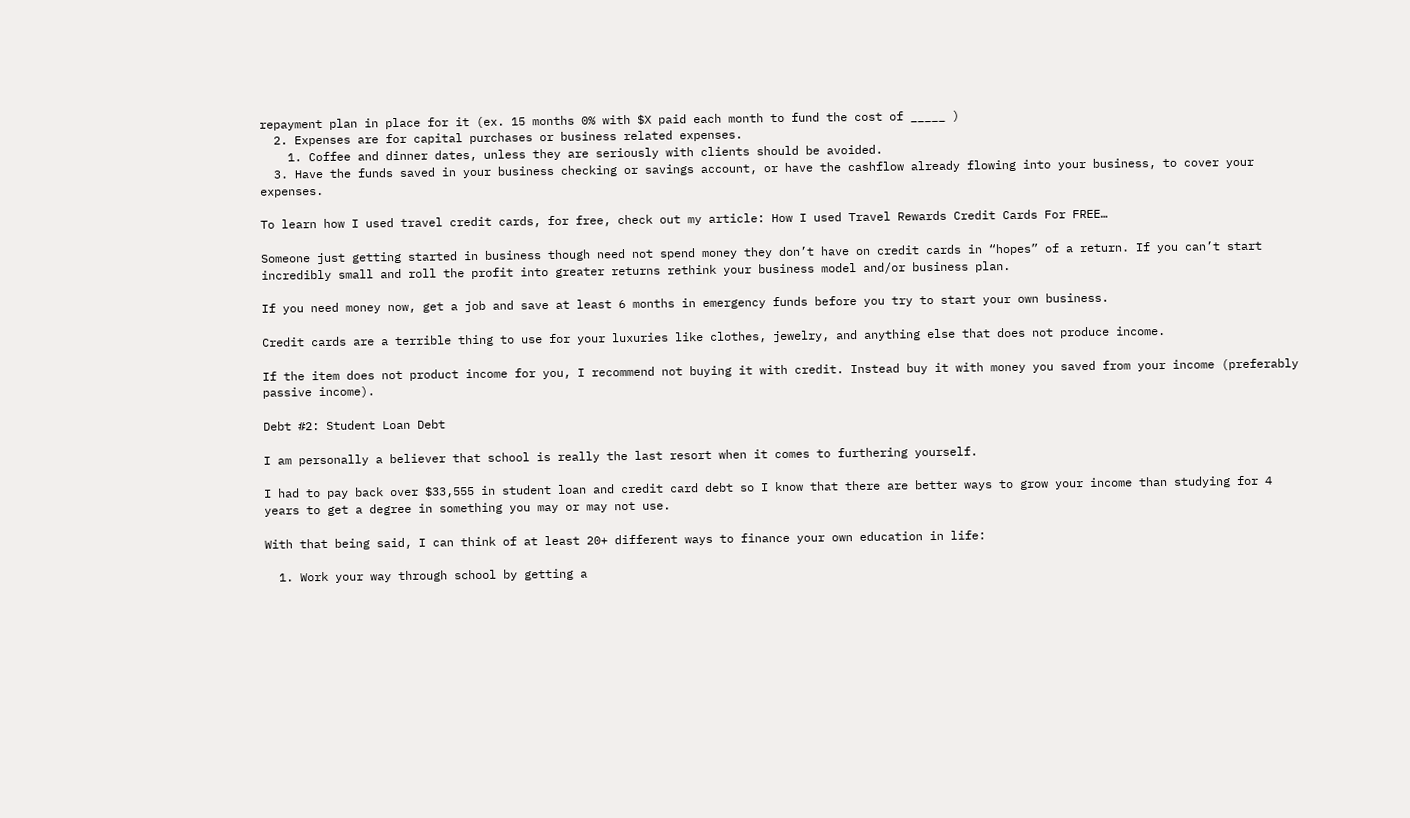repayment plan in place for it (ex. 15 months 0% with $X paid each month to fund the cost of _____ )
  2. Expenses are for capital purchases or business related expenses.
    1. Coffee and dinner dates, unless they are seriously with clients should be avoided.
  3. Have the funds saved in your business checking or savings account, or have the cashflow already flowing into your business, to cover your expenses.

To learn how I used travel credit cards, for free, check out my article: How I used Travel Rewards Credit Cards For FREE…

Someone just getting started in business though need not spend money they don’t have on credit cards in “hopes” of a return. If you can’t start incredibly small and roll the profit into greater returns rethink your business model and/or business plan.

If you need money now, get a job and save at least 6 months in emergency funds before you try to start your own business.

Credit cards are a terrible thing to use for your luxuries like clothes, jewelry, and anything else that does not produce income.

If the item does not product income for you, I recommend not buying it with credit. Instead buy it with money you saved from your income (preferably passive income).

Debt #2: Student Loan Debt

I am personally a believer that school is really the last resort when it comes to furthering yourself.

I had to pay back over $33,555 in student loan and credit card debt so I know that there are better ways to grow your income than studying for 4 years to get a degree in something you may or may not use.

With that being said, I can think of at least 20+ different ways to finance your own education in life:

  1. Work your way through school by getting a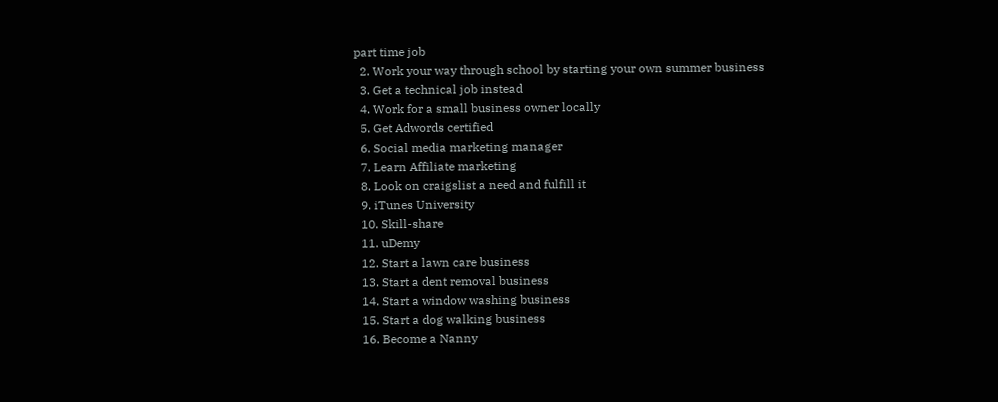part time job
  2. Work your way through school by starting your own summer business
  3. Get a technical job instead
  4. Work for a small business owner locally
  5. Get Adwords certified
  6. Social media marketing manager
  7. Learn Affiliate marketing
  8. Look on craigslist a need and fulfill it
  9. iTunes University
  10. Skill-share
  11. uDemy
  12. Start a lawn care business
  13. Start a dent removal business
  14. Start a window washing business
  15. Start a dog walking business
  16. Become a Nanny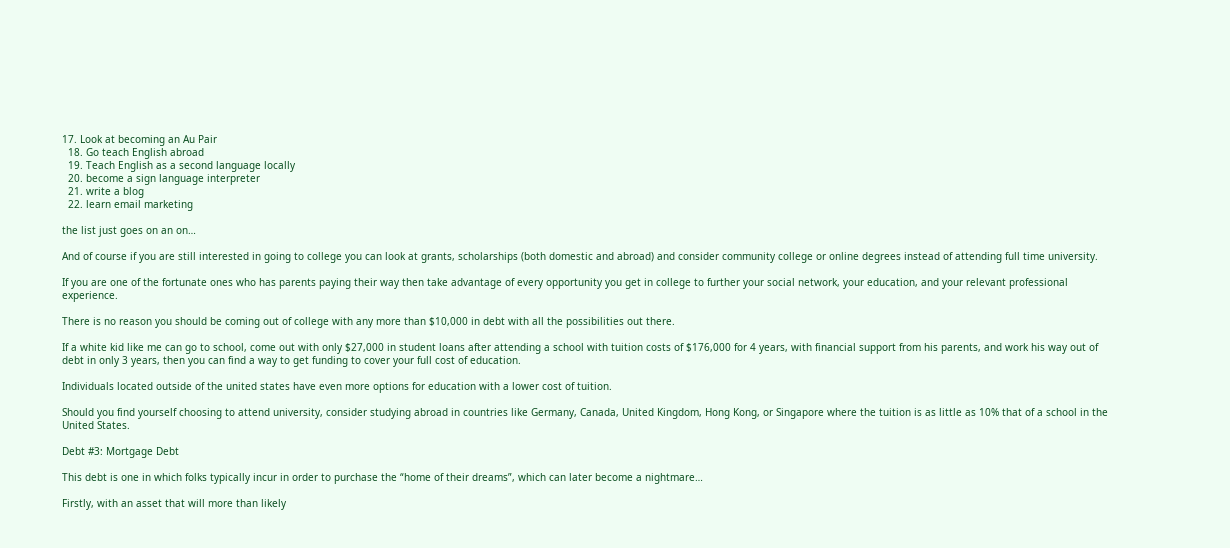17. Look at becoming an Au Pair
  18. Go teach English abroad
  19. Teach English as a second language locally
  20. become a sign language interpreter
  21. write a blog
  22. learn email marketing

the list just goes on an on…

And of course if you are still interested in going to college you can look at grants, scholarships (both domestic and abroad) and consider community college or online degrees instead of attending full time university.

If you are one of the fortunate ones who has parents paying their way then take advantage of every opportunity you get in college to further your social network, your education, and your relevant professional experience.

There is no reason you should be coming out of college with any more than $10,000 in debt with all the possibilities out there.

If a white kid like me can go to school, come out with only $27,000 in student loans after attending a school with tuition costs of $176,000 for 4 years, with financial support from his parents, and work his way out of debt in only 3 years, then you can find a way to get funding to cover your full cost of education.

Individuals located outside of the united states have even more options for education with a lower cost of tuition.

Should you find yourself choosing to attend university, consider studying abroad in countries like Germany, Canada, United Kingdom, Hong Kong, or Singapore where the tuition is as little as 10% that of a school in the United States.

Debt #3: Mortgage Debt

This debt is one in which folks typically incur in order to purchase the “home of their dreams”, which can later become a nightmare…

Firstly, with an asset that will more than likely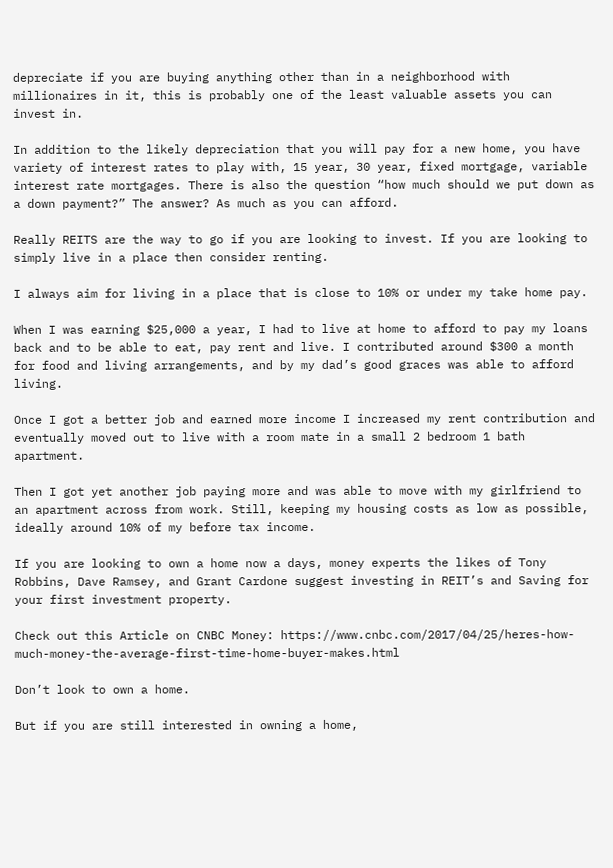depreciate if you are buying anything other than in a neighborhood with millionaires in it, this is probably one of the least valuable assets you can invest in.

In addition to the likely depreciation that you will pay for a new home, you have variety of interest rates to play with, 15 year, 30 year, fixed mortgage, variable interest rate mortgages. There is also the question “how much should we put down as a down payment?” The answer? As much as you can afford.

Really REITS are the way to go if you are looking to invest. If you are looking to simply live in a place then consider renting.

I always aim for living in a place that is close to 10% or under my take home pay.

When I was earning $25,000 a year, I had to live at home to afford to pay my loans back and to be able to eat, pay rent and live. I contributed around $300 a month for food and living arrangements, and by my dad’s good graces was able to afford living.

Once I got a better job and earned more income I increased my rent contribution and eventually moved out to live with a room mate in a small 2 bedroom 1 bath apartment.

Then I got yet another job paying more and was able to move with my girlfriend to an apartment across from work. Still, keeping my housing costs as low as possible, ideally around 10% of my before tax income.

If you are looking to own a home now a days, money experts the likes of Tony Robbins, Dave Ramsey, and Grant Cardone suggest investing in REIT’s and Saving for your first investment property.

Check out this Article on CNBC Money: https://www.cnbc.com/2017/04/25/heres-how-much-money-the-average-first-time-home-buyer-makes.html

Don’t look to own a home.

But if you are still interested in owning a home,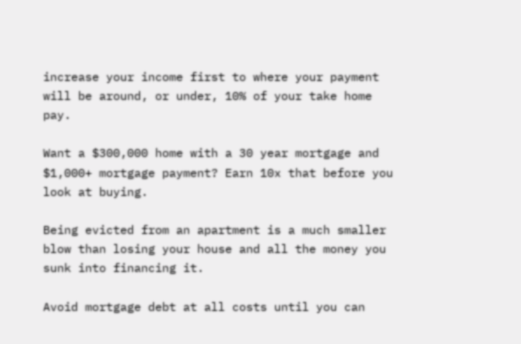increase your income first to where your payment will be around, or under, 10% of your take home pay.

Want a $300,000 home with a 30 year mortgage and $1,000+ mortgage payment? Earn 10x that before you look at buying.

Being evicted from an apartment is a much smaller blow than losing your house and all the money you sunk into financing it.

Avoid mortgage debt at all costs until you can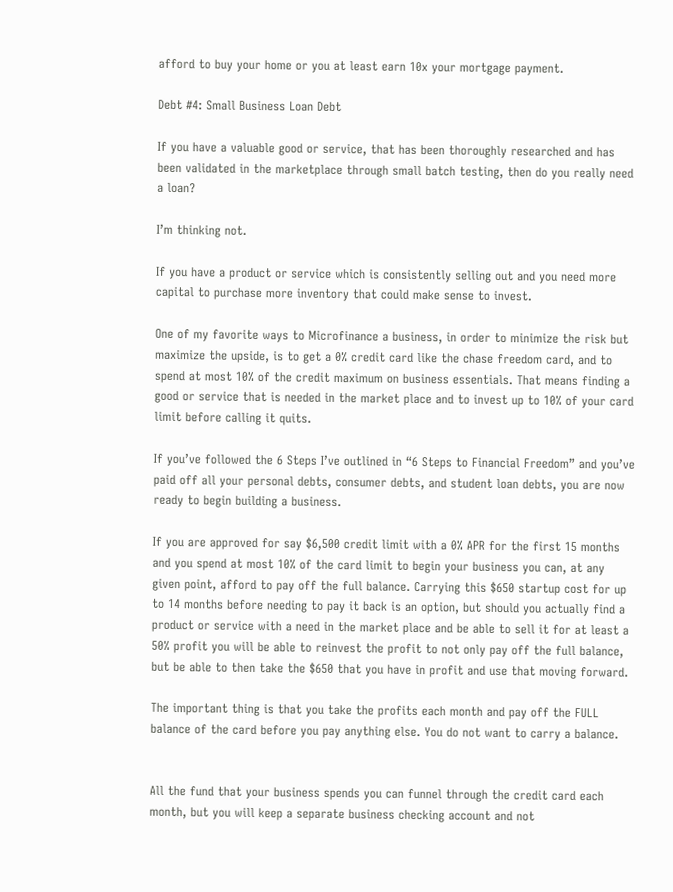afford to buy your home or you at least earn 10x your mortgage payment.

Debt #4: Small Business Loan Debt

If you have a valuable good or service, that has been thoroughly researched and has been validated in the marketplace through small batch testing, then do you really need a loan?

I’m thinking not.

If you have a product or service which is consistently selling out and you need more capital to purchase more inventory that could make sense to invest.

One of my favorite ways to Microfinance a business, in order to minimize the risk but maximize the upside, is to get a 0% credit card like the chase freedom card, and to spend at most 10% of the credit maximum on business essentials. That means finding a good or service that is needed in the market place and to invest up to 10% of your card limit before calling it quits.

If you’ve followed the 6 Steps I’ve outlined in “6 Steps to Financial Freedom” and you’ve paid off all your personal debts, consumer debts, and student loan debts, you are now ready to begin building a business.

If you are approved for say $6,500 credit limit with a 0% APR for the first 15 months and you spend at most 10% of the card limit to begin your business you can, at any given point, afford to pay off the full balance. Carrying this $650 startup cost for up to 14 months before needing to pay it back is an option, but should you actually find a product or service with a need in the market place and be able to sell it for at least a 50% profit you will be able to reinvest the profit to not only pay off the full balance, but be able to then take the $650 that you have in profit and use that moving forward.

The important thing is that you take the profits each month and pay off the FULL balance of the card before you pay anything else. You do not want to carry a balance.


All the fund that your business spends you can funnel through the credit card each month, but you will keep a separate business checking account and not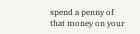spend a penny of that money on your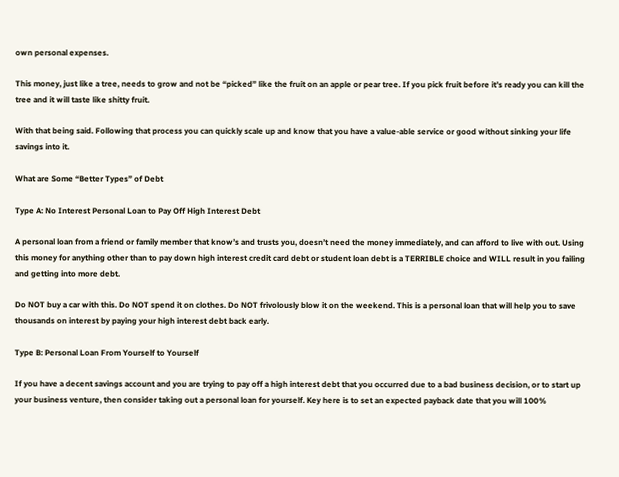own personal expenses.

This money, just like a tree, needs to grow and not be “picked” like the fruit on an apple or pear tree. If you pick fruit before it’s ready you can kill the tree and it will taste like shitty fruit.

With that being said. Following that process you can quickly scale up and know that you have a value-able service or good without sinking your life savings into it.

What are Some “Better Types” of Debt

Type A: No Interest Personal Loan to Pay Off High Interest Debt

A personal loan from a friend or family member that know’s and trusts you, doesn’t need the money immediately, and can afford to live with out. Using this money for anything other than to pay down high interest credit card debt or student loan debt is a TERRIBLE choice and WILL result in you failing and getting into more debt.

Do NOT buy a car with this. Do NOT spend it on clothes. Do NOT frivolously blow it on the weekend. This is a personal loan that will help you to save thousands on interest by paying your high interest debt back early.

Type B: Personal Loan From Yourself to Yourself

If you have a decent savings account and you are trying to pay off a high interest debt that you occurred due to a bad business decision, or to start up your business venture, then consider taking out a personal loan for yourself. Key here is to set an expected payback date that you will 100%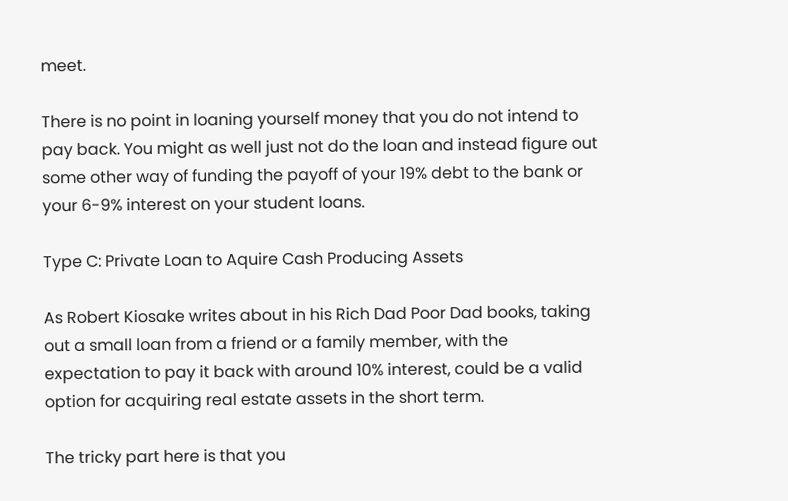meet.

There is no point in loaning yourself money that you do not intend to pay back. You might as well just not do the loan and instead figure out some other way of funding the payoff of your 19% debt to the bank or your 6-9% interest on your student loans.

Type C: Private Loan to Aquire Cash Producing Assets

As Robert Kiosake writes about in his Rich Dad Poor Dad books, taking out a small loan from a friend or a family member, with the expectation to pay it back with around 10% interest, could be a valid option for acquiring real estate assets in the short term.

The tricky part here is that you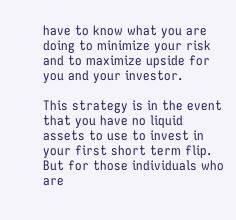have to know what you are doing to minimize your risk and to maximize upside for you and your investor.

This strategy is in the event that you have no liquid assets to use to invest in your first short term flip. But for those individuals who are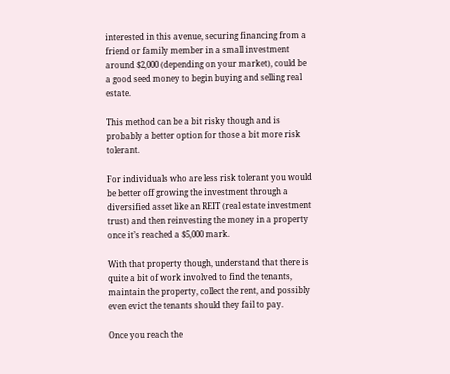interested in this avenue, securing financing from a friend or family member in a small investment around $2,000 (depending on your market), could be a good seed money to begin buying and selling real estate.

This method can be a bit risky though and is probably a better option for those a bit more risk tolerant.

For individuals who are less risk tolerant you would be better off growing the investment through a diversified asset like an REIT (real estate investment trust) and then reinvesting the money in a property once it’s reached a $5,000 mark.

With that property though, understand that there is quite a bit of work involved to find the tenants, maintain the property, collect the rent, and possibly even evict the tenants should they fail to pay.

Once you reach the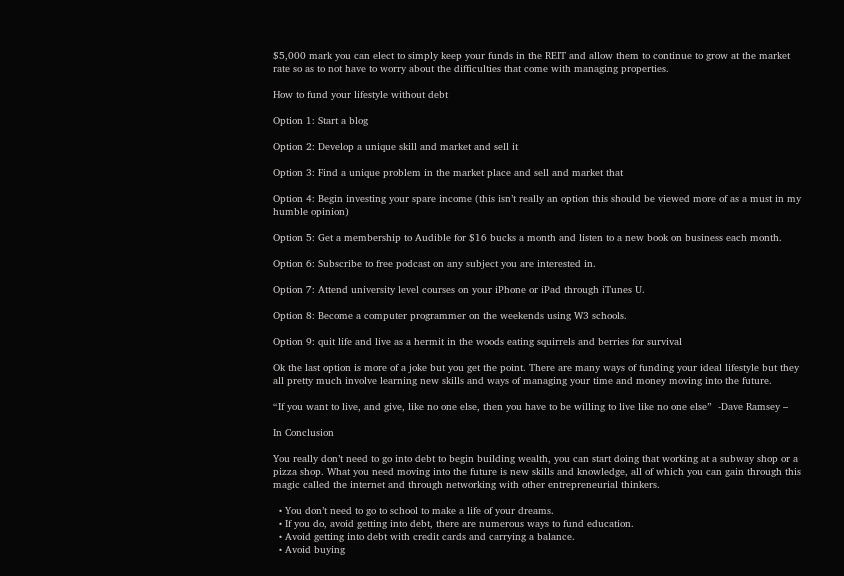$5,000 mark you can elect to simply keep your funds in the REIT and allow them to continue to grow at the market rate so as to not have to worry about the difficulties that come with managing properties.

How to fund your lifestyle without debt

Option 1: Start a blog

Option 2: Develop a unique skill and market and sell it

Option 3: Find a unique problem in the market place and sell and market that

Option 4: Begin investing your spare income (this isn’t really an option this should be viewed more of as a must in my humble opinion)

Option 5: Get a membership to Audible for $16 bucks a month and listen to a new book on business each month.

Option 6: Subscribe to free podcast on any subject you are interested in.

Option 7: Attend university level courses on your iPhone or iPad through iTunes U.

Option 8: Become a computer programmer on the weekends using W3 schools.

Option 9: quit life and live as a hermit in the woods eating squirrels and berries for survival

Ok the last option is more of a joke but you get the point. There are many ways of funding your ideal lifestyle but they all pretty much involve learning new skills and ways of managing your time and money moving into the future.

“If you want to live, and give, like no one else, then you have to be willing to live like no one else”  -Dave Ramsey –

In Conclusion

You really don’t need to go into debt to begin building wealth, you can start doing that working at a subway shop or a pizza shop. What you need moving into the future is new skills and knowledge, all of which you can gain through this magic called the internet and through networking with other entrepreneurial thinkers.

  • You don’t need to go to school to make a life of your dreams.
  • If you do, avoid getting into debt, there are numerous ways to fund education.
  • Avoid getting into debt with credit cards and carrying a balance.
  • Avoid buying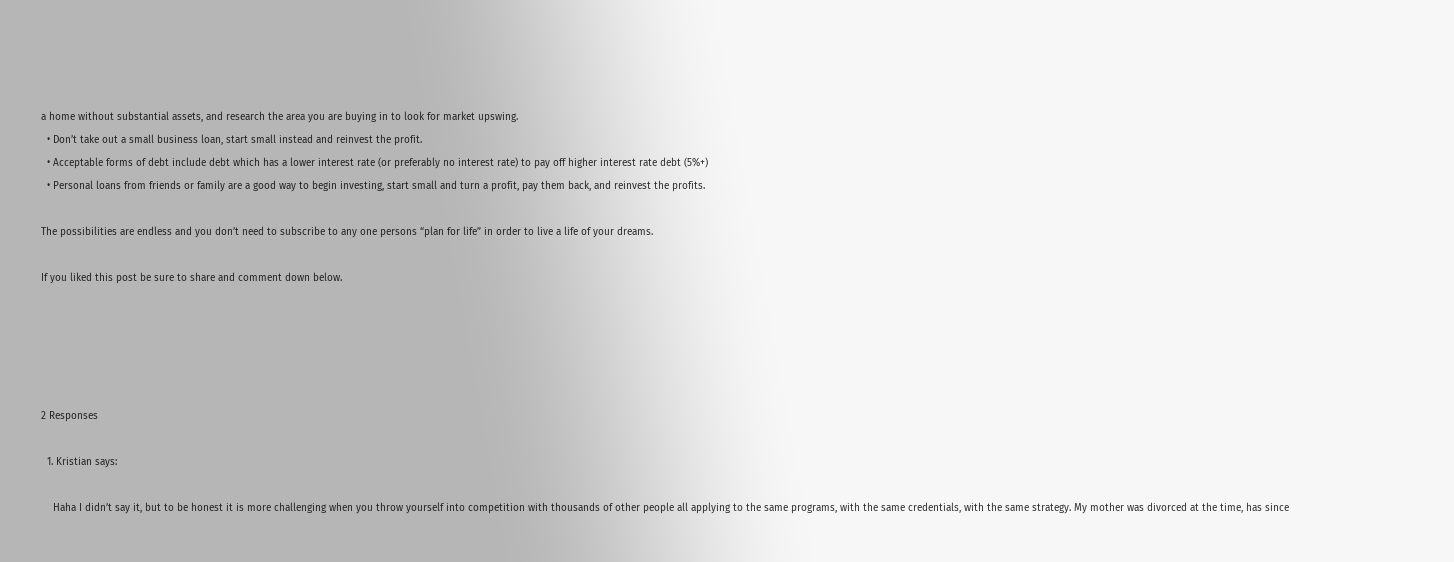a home without substantial assets, and research the area you are buying in to look for market upswing.
  • Don’t take out a small business loan, start small instead and reinvest the profit.
  • Acceptable forms of debt include debt which has a lower interest rate (or preferably no interest rate) to pay off higher interest rate debt (5%+)
  • Personal loans from friends or family are a good way to begin investing, start small and turn a profit, pay them back, and reinvest the profits.

The possibilities are endless and you don’t need to subscribe to any one persons “plan for life” in order to live a life of your dreams.

If you liked this post be sure to share and comment down below.





2 Responses

  1. Kristian says:

    Haha I didn’t say it, but to be honest it is more challenging when you throw yourself into competition with thousands of other people all applying to the same programs, with the same credentials, with the same strategy. My mother was divorced at the time, has since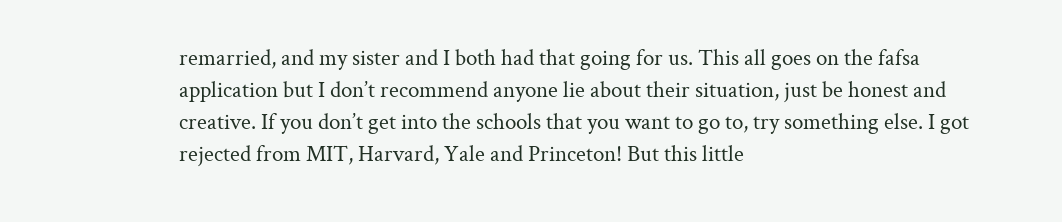remarried, and my sister and I both had that going for us. This all goes on the fafsa application but I don’t recommend anyone lie about their situation, just be honest and creative. If you don’t get into the schools that you want to go to, try something else. I got rejected from MIT, Harvard, Yale and Princeton! But this little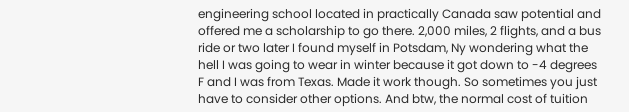engineering school located in practically Canada saw potential and offered me a scholarship to go there. 2,000 miles, 2 flights, and a bus ride or two later I found myself in Potsdam, Ny wondering what the hell I was going to wear in winter because it got down to -4 degrees F and I was from Texas. Made it work though. So sometimes you just have to consider other options. And btw, the normal cost of tuition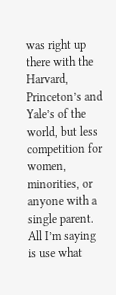was right up there with the Harvard, Princeton’s and Yale’s of the world, but less competition for women, minorities, or anyone with a single parent. All I’m saying is use what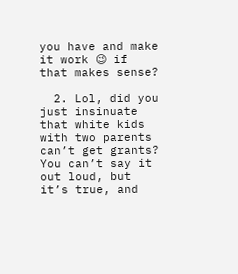you have and make it work 😉 if that makes sense?

  2. Lol, did you just insinuate that white kids with two parents can’t get grants? You can’t say it out loud, but it’s true, and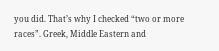you did. That’s why I checked “two or more races”. Greek, Middle Eastern and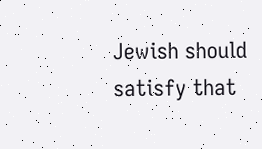Jewish should satisfy that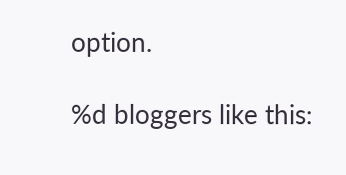option.

%d bloggers like this: